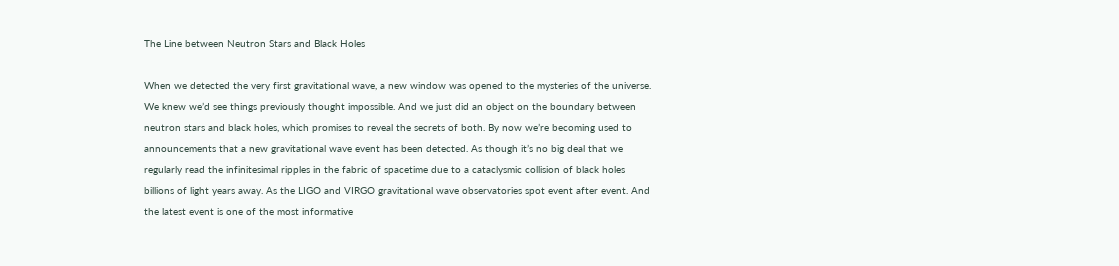The Line between Neutron Stars and Black Holes

When we detected the very first gravitational wave, a new window was opened to the mysteries of the universe. We knew we’d see things previously thought impossible. And we just did an object on the boundary between neutron stars and black holes, which promises to reveal the secrets of both. By now we’re becoming used to announcements that a new gravitational wave event has been detected. As though it’s no big deal that we regularly read the infinitesimal ripples in the fabric of spacetime due to a cataclysmic collision of black holes billions of light years away. As the LIGO and VIRGO gravitational wave observatories spot event after event. And the latest event is one of the most informative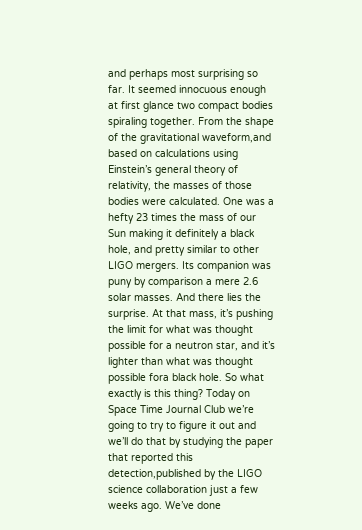and perhaps most surprising so far. It seemed innocuous enough at first glance two compact bodies spiraling together. From the shape of the gravitational waveform,and based on calculations using Einstein’s general theory of relativity, the masses of those bodies were calculated. One was a hefty 23 times the mass of our Sun making it definitely a black hole, and pretty similar to other LIGO mergers. Its companion was puny by comparison a mere 2.6 solar masses. And there lies the surprise. At that mass, it’s pushing the limit for what was thought possible for a neutron star, and it’s lighter than what was thought possible fora black hole. So what exactly is this thing? Today on Space Time Journal Club we’re going to try to figure it out and we’ll do that by studying the paper that reported this detection,published by the LIGO science collaboration just a few weeks ago. We’ve done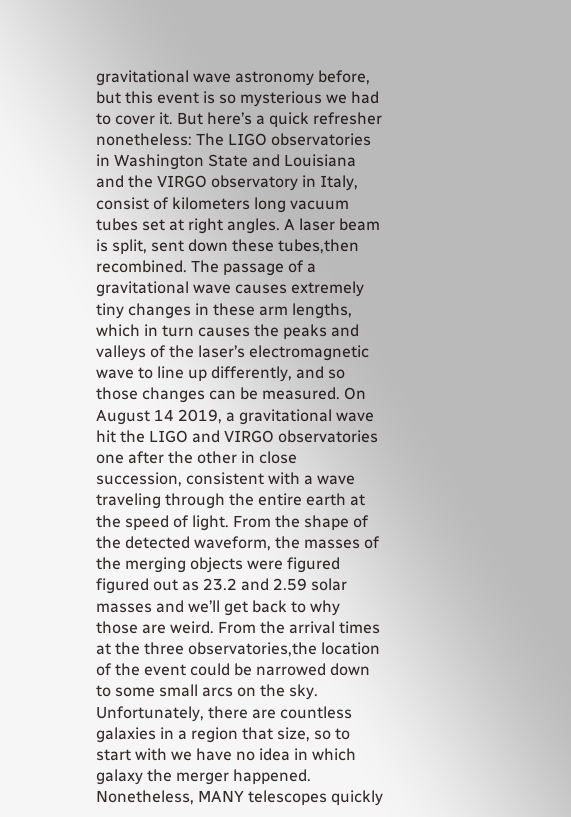gravitational wave astronomy before, but this event is so mysterious we had to cover it. But here’s a quick refresher nonetheless: The LIGO observatories in Washington State and Louisiana and the VIRGO observatory in Italy, consist of kilometers long vacuum tubes set at right angles. A laser beam is split, sent down these tubes,then recombined. The passage of a gravitational wave causes extremely tiny changes in these arm lengths, which in turn causes the peaks and valleys of the laser’s electromagnetic wave to line up differently, and so those changes can be measured. On August 14 2019, a gravitational wave hit the LIGO and VIRGO observatories one after the other in close succession, consistent with a wave traveling through the entire earth at the speed of light. From the shape of the detected waveform, the masses of the merging objects were figured figured out as 23.2 and 2.59 solar masses and we’ll get back to why those are weird. From the arrival times at the three observatories,the location of the event could be narrowed down to some small arcs on the sky. Unfortunately, there are countless galaxies in a region that size, so to start with we have no idea in which galaxy the merger happened. Nonetheless, MANY telescopes quickly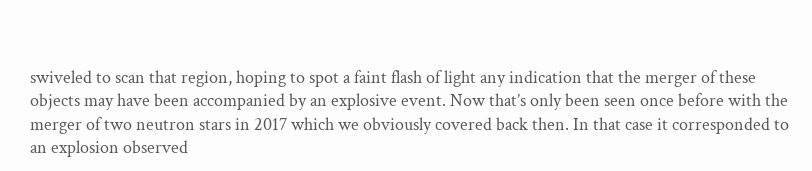swiveled to scan that region, hoping to spot a faint flash of light any indication that the merger of these objects may have been accompanied by an explosive event. Now that’s only been seen once before with the merger of two neutron stars in 2017 which we obviously covered back then. In that case it corresponded to an explosion observed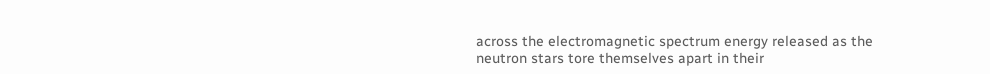across the electromagnetic spectrum energy released as the neutron stars tore themselves apart in their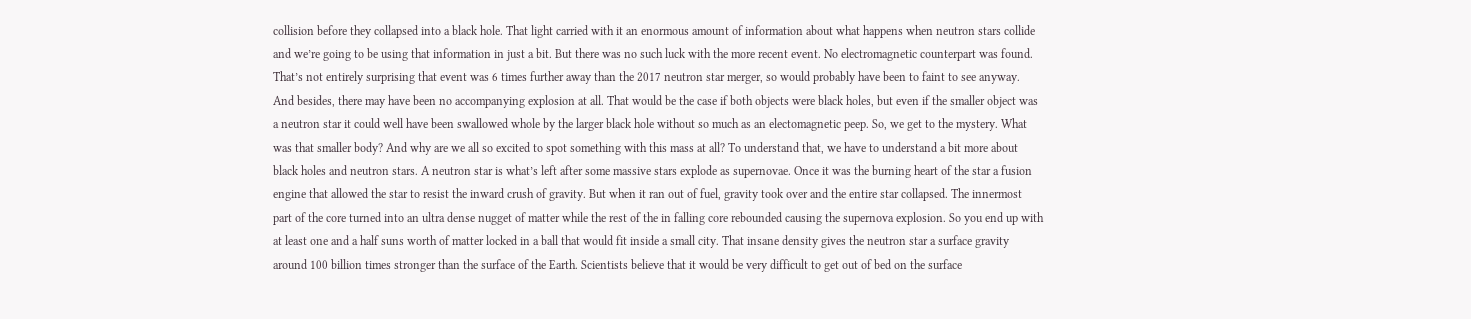collision before they collapsed into a black hole. That light carried with it an enormous amount of information about what happens when neutron stars collide and we’re going to be using that information in just a bit. But there was no such luck with the more recent event. No electromagnetic counterpart was found. That’s not entirely surprising that event was 6 times further away than the 2017 neutron star merger, so would probably have been to faint to see anyway. And besides, there may have been no accompanying explosion at all. That would be the case if both objects were black holes, but even if the smaller object was a neutron star it could well have been swallowed whole by the larger black hole without so much as an electomagnetic peep. So, we get to the mystery. What was that smaller body? And why are we all so excited to spot something with this mass at all? To understand that, we have to understand a bit more about black holes and neutron stars. A neutron star is what’s left after some massive stars explode as supernovae. Once it was the burning heart of the star a fusion engine that allowed the star to resist the inward crush of gravity. But when it ran out of fuel, gravity took over and the entire star collapsed. The innermost part of the core turned into an ultra dense nugget of matter while the rest of the in falling core rebounded causing the supernova explosion. So you end up with at least one and a half suns worth of matter locked in a ball that would fit inside a small city. That insane density gives the neutron star a surface gravity around 100 billion times stronger than the surface of the Earth. Scientists believe that it would be very difficult to get out of bed on the surface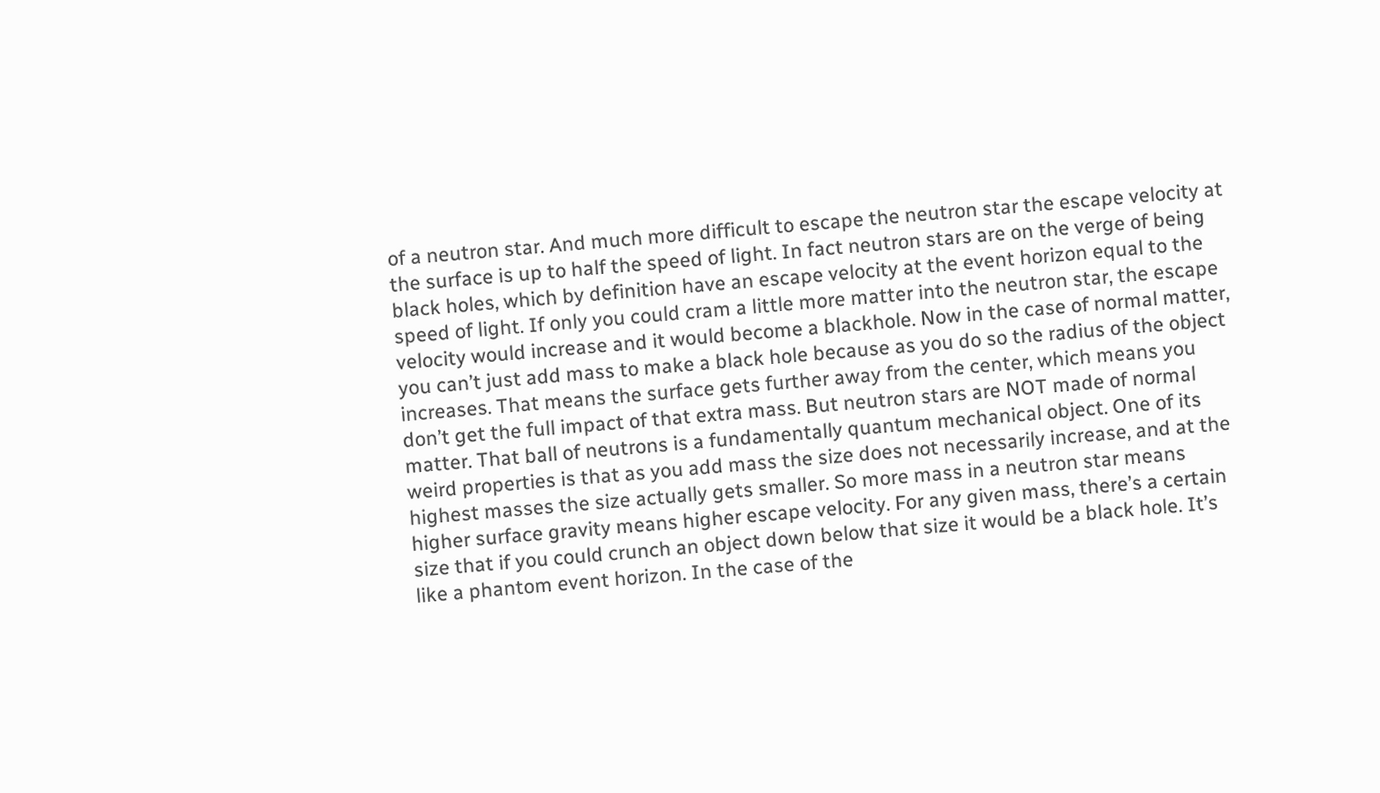of a neutron star. And much more difficult to escape the neutron star the escape velocity at the surface is up to half the speed of light. In fact neutron stars are on the verge of being black holes, which by definition have an escape velocity at the event horizon equal to the speed of light. If only you could cram a little more matter into the neutron star, the escape velocity would increase and it would become a blackhole. Now in the case of normal matter, you can’t just add mass to make a black hole because as you do so the radius of the object increases. That means the surface gets further away from the center, which means you don’t get the full impact of that extra mass. But neutron stars are NOT made of normal matter. That ball of neutrons is a fundamentally quantum mechanical object. One of its weird properties is that as you add mass the size does not necessarily increase, and at the highest masses the size actually gets smaller. So more mass in a neutron star means higher surface gravity means higher escape velocity. For any given mass, there’s a certain size that if you could crunch an object down below that size it would be a black hole. It’s like a phantom event horizon. In the case of the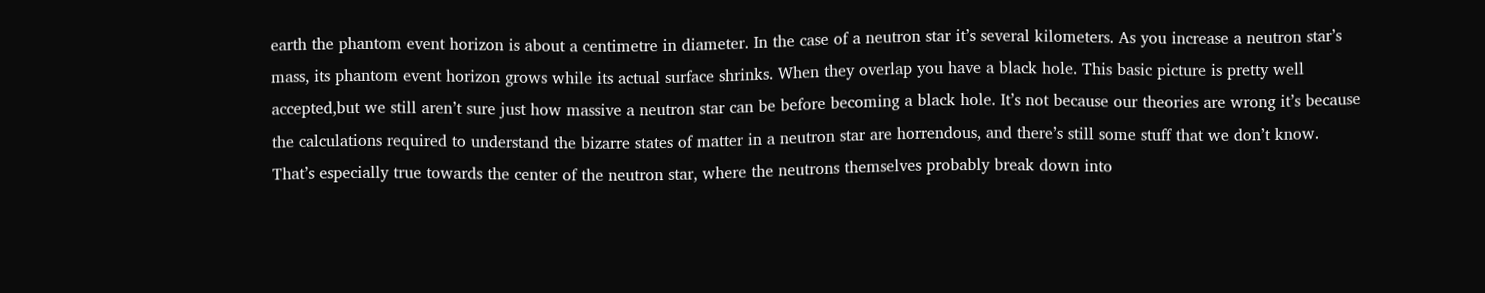earth the phantom event horizon is about a centimetre in diameter. In the case of a neutron star it’s several kilometers. As you increase a neutron star’s mass, its phantom event horizon grows while its actual surface shrinks. When they overlap you have a black hole. This basic picture is pretty well accepted,but we still aren’t sure just how massive a neutron star can be before becoming a black hole. It’s not because our theories are wrong it’s because the calculations required to understand the bizarre states of matter in a neutron star are horrendous, and there’s still some stuff that we don’t know. That’s especially true towards the center of the neutron star, where the neutrons themselves probably break down into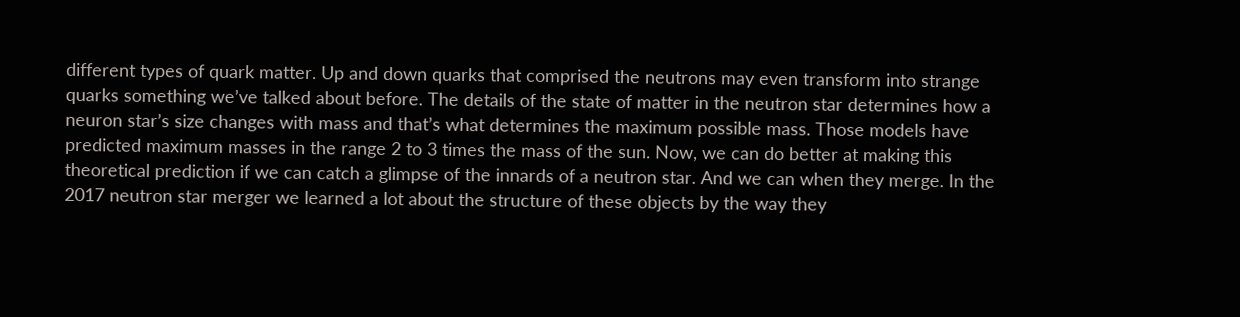different types of quark matter. Up and down quarks that comprised the neutrons may even transform into strange quarks something we’ve talked about before. The details of the state of matter in the neutron star determines how a neuron star’s size changes with mass and that’s what determines the maximum possible mass. Those models have predicted maximum masses in the range 2 to 3 times the mass of the sun. Now, we can do better at making this theoretical prediction if we can catch a glimpse of the innards of a neutron star. And we can when they merge. In the 2017 neutron star merger we learned a lot about the structure of these objects by the way they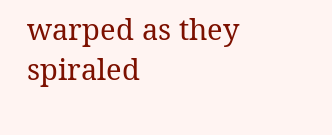warped as they spiraled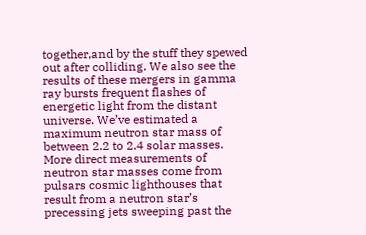together,and by the stuff they spewed out after colliding. We also see the results of these mergers in gamma ray bursts frequent flashes of energetic light from the distant universe. We’ve estimated a maximum neutron star mass of between 2.2 to 2.4 solar masses. More direct measurements of neutron star masses come from pulsars cosmic lighthouses that result from a neutron star’s precessing jets sweeping past the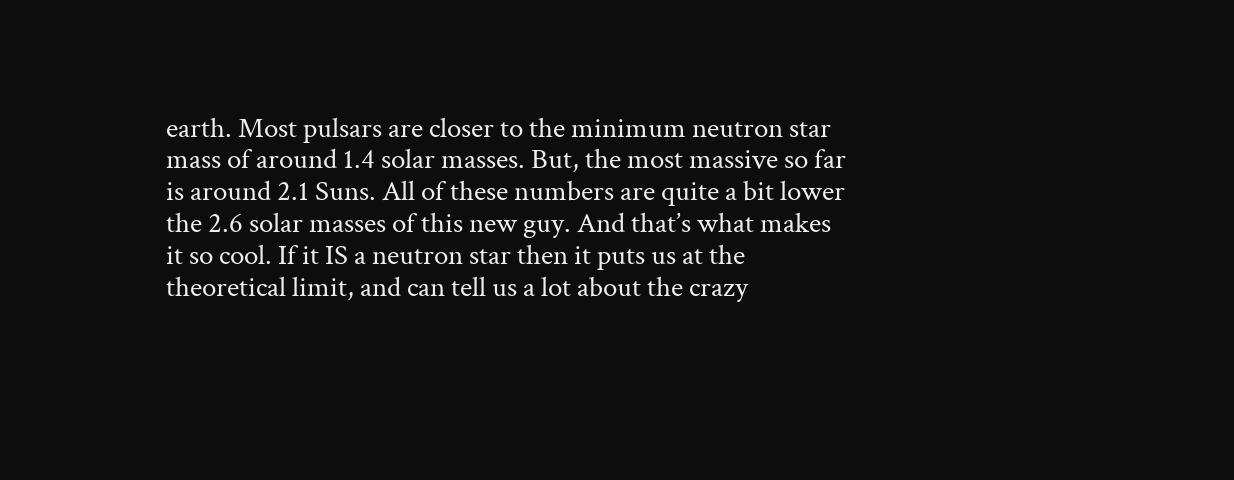earth. Most pulsars are closer to the minimum neutron star mass of around 1.4 solar masses. But, the most massive so far is around 2.1 Suns. All of these numbers are quite a bit lower the 2.6 solar masses of this new guy. And that’s what makes it so cool. If it IS a neutron star then it puts us at the theoretical limit, and can tell us a lot about the crazy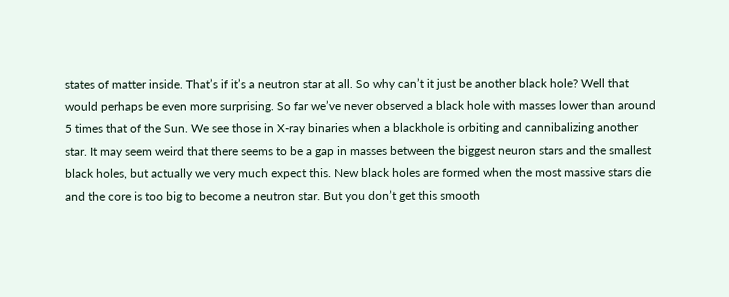states of matter inside. That’s if it’s a neutron star at all. So why can’t it just be another black hole? Well that would perhaps be even more surprising. So far we’ve never observed a black hole with masses lower than around 5 times that of the Sun. We see those in X-ray binaries when a blackhole is orbiting and cannibalizing another star. It may seem weird that there seems to be a gap in masses between the biggest neuron stars and the smallest black holes, but actually we very much expect this. New black holes are formed when the most massive stars die and the core is too big to become a neutron star. But you don’t get this smooth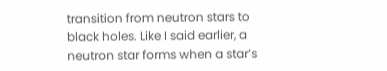transition from neutron stars to black holes. Like I said earlier, a neutron star forms when a star’s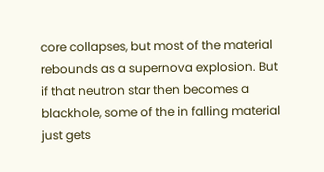core collapses, but most of the material rebounds as a supernova explosion. But if that neutron star then becomes a blackhole, some of the in falling material just gets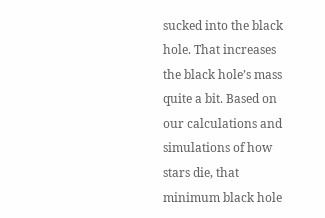sucked into the black hole. That increases the black hole’s mass quite a bit. Based on our calculations and simulations of how stars die, that minimum black hole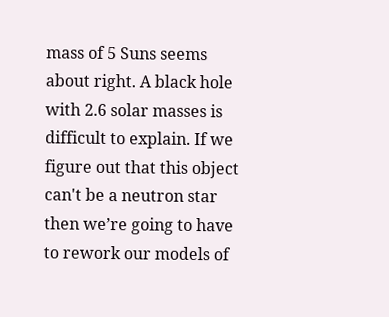mass of 5 Suns seems about right. A black hole with 2.6 solar masses is difficult to explain. If we figure out that this object can't be a neutron star then we’re going to have to rework our models of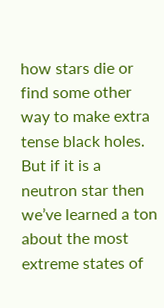how stars die or find some other way to make extra tense black holes. But if it is a neutron star then we’ve learned a ton about the most extreme states of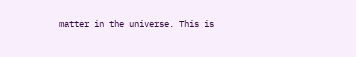matter in the universe. This is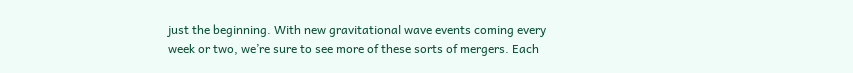just the beginning. With new gravitational wave events coming every week or two, we’re sure to see more of these sorts of mergers. Each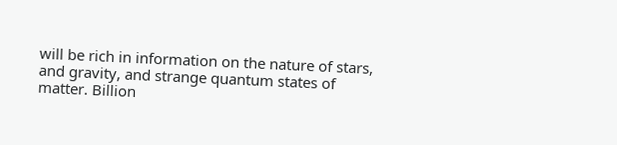will be rich in information on the nature of stars, and gravity, and strange quantum states of matter. Billion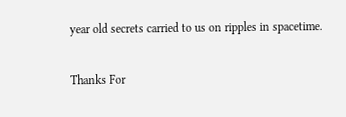year old secrets carried to us on ripples in spacetime.

Thanks For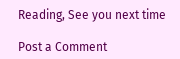Reading, See you next time

Post a Comment